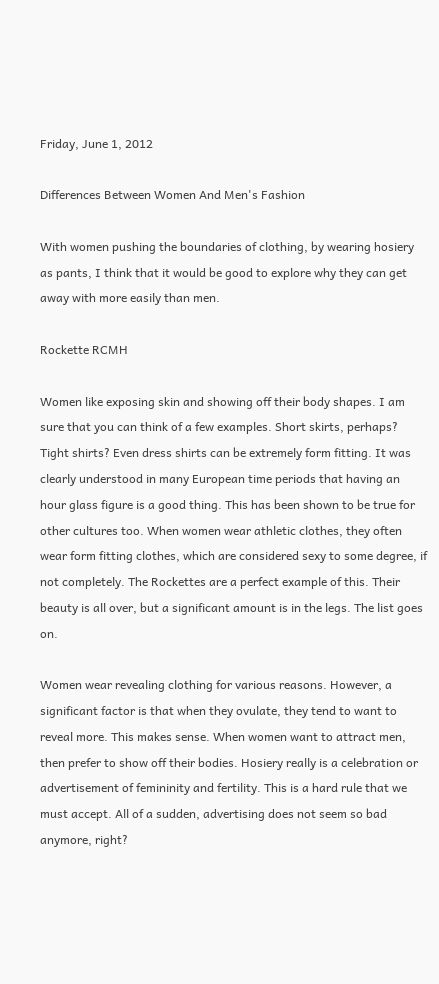Friday, June 1, 2012

Differences Between Women And Men's Fashion

With women pushing the boundaries of clothing, by wearing hosiery as pants, I think that it would be good to explore why they can get away with more easily than men.

Rockette RCMH

Women like exposing skin and showing off their body shapes. I am sure that you can think of a few examples. Short skirts, perhaps? Tight shirts? Even dress shirts can be extremely form fitting. It was clearly understood in many European time periods that having an hour glass figure is a good thing. This has been shown to be true for other cultures too. When women wear athletic clothes, they often wear form fitting clothes, which are considered sexy to some degree, if not completely. The Rockettes are a perfect example of this. Their beauty is all over, but a significant amount is in the legs. The list goes on.

Women wear revealing clothing for various reasons. However, a significant factor is that when they ovulate, they tend to want to reveal more. This makes sense. When women want to attract men, then prefer to show off their bodies. Hosiery really is a celebration or advertisement of femininity and fertility. This is a hard rule that we must accept. All of a sudden, advertising does not seem so bad anymore, right?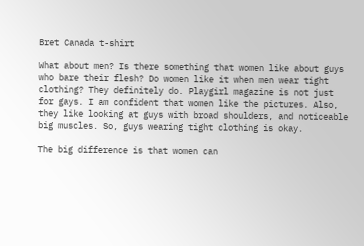Bret Canada t-shirt

What about men? Is there something that women like about guys who bare their flesh? Do women like it when men wear tight clothing? They definitely do. Playgirl magazine is not just for gays. I am confident that women like the pictures. Also, they like looking at guys with broad shoulders, and noticeable big muscles. So, guys wearing tight clothing is okay.

The big difference is that women can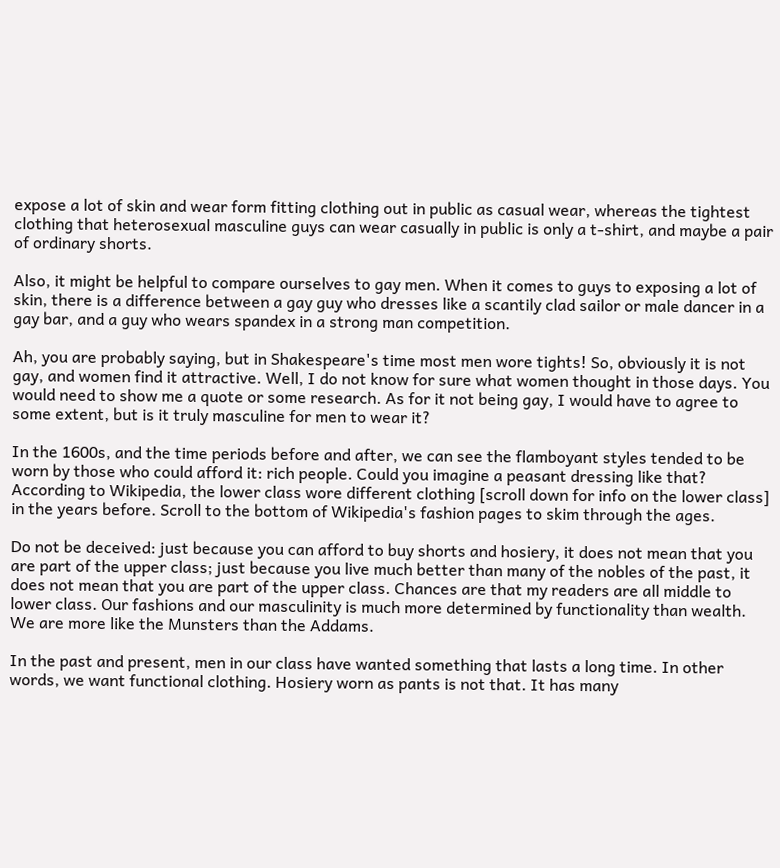expose a lot of skin and wear form fitting clothing out in public as casual wear, whereas the tightest clothing that heterosexual masculine guys can wear casually in public is only a t-shirt, and maybe a pair of ordinary shorts.

Also, it might be helpful to compare ourselves to gay men. When it comes to guys to exposing a lot of skin, there is a difference between a gay guy who dresses like a scantily clad sailor or male dancer in a gay bar, and a guy who wears spandex in a strong man competition.

Ah, you are probably saying, but in Shakespeare's time most men wore tights! So, obviously it is not gay, and women find it attractive. Well, I do not know for sure what women thought in those days. You would need to show me a quote or some research. As for it not being gay, I would have to agree to some extent, but is it truly masculine for men to wear it?

In the 1600s, and the time periods before and after, we can see the flamboyant styles tended to be worn by those who could afford it: rich people. Could you imagine a peasant dressing like that? According to Wikipedia, the lower class wore different clothing [scroll down for info on the lower class] in the years before. Scroll to the bottom of Wikipedia's fashion pages to skim through the ages.

Do not be deceived: just because you can afford to buy shorts and hosiery, it does not mean that you are part of the upper class; just because you live much better than many of the nobles of the past, it does not mean that you are part of the upper class. Chances are that my readers are all middle to lower class. Our fashions and our masculinity is much more determined by functionality than wealth. We are more like the Munsters than the Addams.

In the past and present, men in our class have wanted something that lasts a long time. In other words, we want functional clothing. Hosiery worn as pants is not that. It has many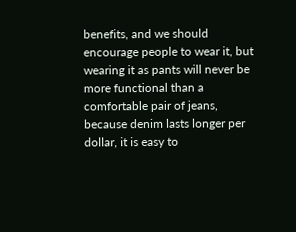benefits, and we should encourage people to wear it, but wearing it as pants will never be more functional than a comfortable pair of jeans, because denim lasts longer per dollar, it is easy to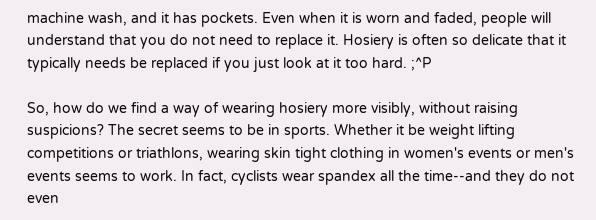machine wash, and it has pockets. Even when it is worn and faded, people will understand that you do not need to replace it. Hosiery is often so delicate that it typically needs be replaced if you just look at it too hard. ;^P

So, how do we find a way of wearing hosiery more visibly, without raising suspicions? The secret seems to be in sports. Whether it be weight lifting competitions or triathlons, wearing skin tight clothing in women's events or men's events seems to work. In fact, cyclists wear spandex all the time--and they do not even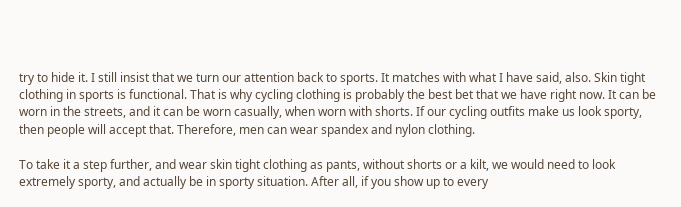try to hide it. I still insist that we turn our attention back to sports. It matches with what I have said, also. Skin tight clothing in sports is functional. That is why cycling clothing is probably the best bet that we have right now. It can be worn in the streets, and it can be worn casually, when worn with shorts. If our cycling outfits make us look sporty, then people will accept that. Therefore, men can wear spandex and nylon clothing.

To take it a step further, and wear skin tight clothing as pants, without shorts or a kilt, we would need to look extremely sporty, and actually be in sporty situation. After all, if you show up to every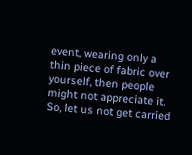event, wearing only a thin piece of fabric over yourself, then people might not appreciate it. So, let us not get carried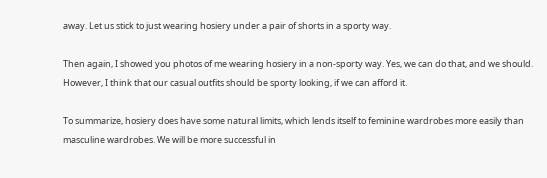away. Let us stick to just wearing hosiery under a pair of shorts in a sporty way.

Then again, I showed you photos of me wearing hosiery in a non-sporty way. Yes, we can do that, and we should. However, I think that our casual outfits should be sporty looking, if we can afford it.

To summarize, hosiery does have some natural limits, which lends itself to feminine wardrobes more easily than masculine wardrobes. We will be more successful in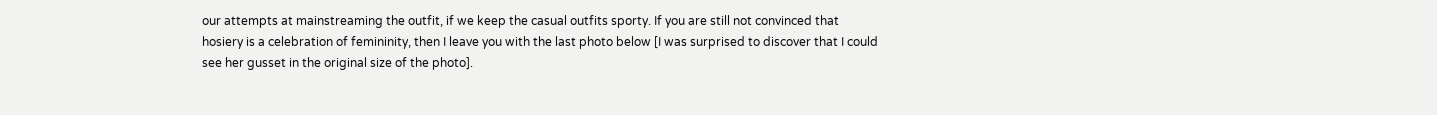our attempts at mainstreaming the outfit, if we keep the casual outfits sporty. If you are still not convinced that hosiery is a celebration of femininity, then I leave you with the last photo below [I was surprised to discover that I could see her gusset in the original size of the photo].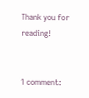Thank you for reading!


1 comment: